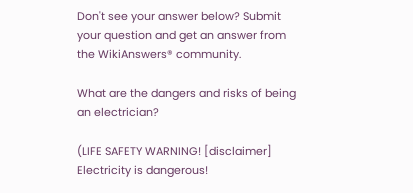Don't see your answer below? Submit your question and get an answer from the WikiAnswers® community.

What are the dangers and risks of being an electrician?

(LIFE SAFETY WARNING! [disclaimer] Electricity is dangerous!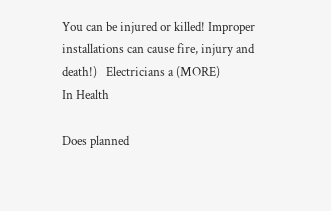You can be injured or killed! Improper installations can cause fire, injury and death!)   Electricians a (MORE)
In Health

Does planned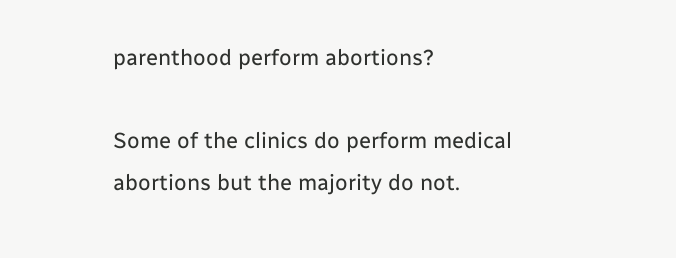parenthood perform abortions?

Some of the clinics do perform medical abortions but the majority do not.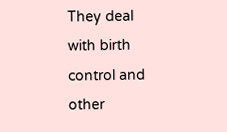They deal with birth control and other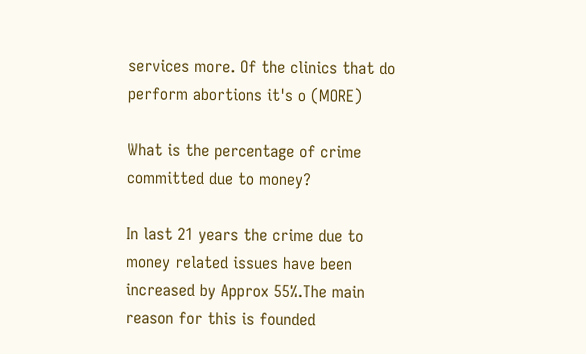services more. Of the clinics that do perform abortions it's o (MORE)

What is the percentage of crime committed due to money?

In last 21 years the crime due to money related issues have been increased by Approx 55%.The main reason for this is founded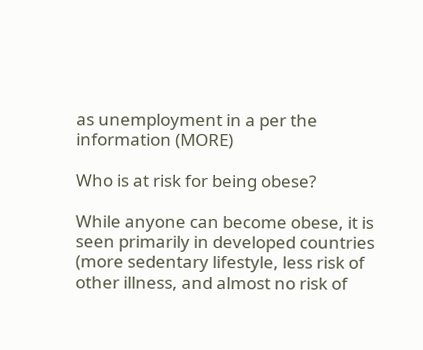as unemployment in a per the information (MORE)

Who is at risk for being obese?

While anyone can become obese, it is seen primarily in developed countries (more sedentary lifestyle, less risk of other illness, and almost no risk of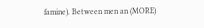famine). Between men an (MORE)